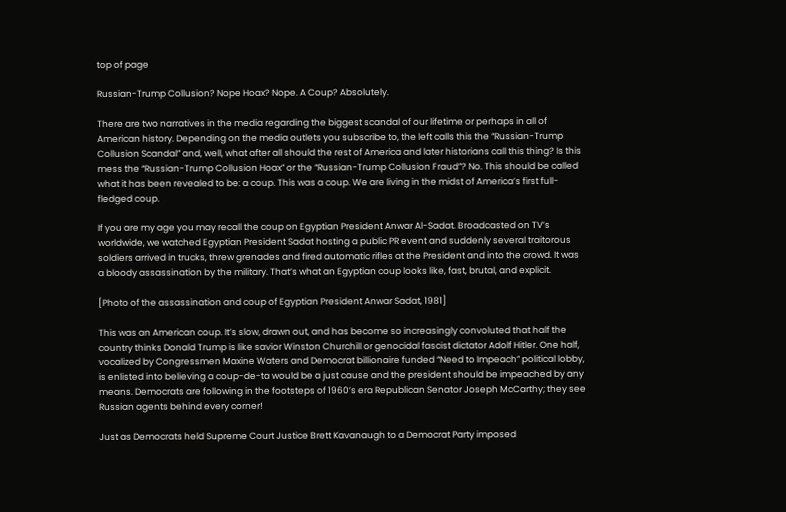top of page

Russian-Trump Collusion? Nope Hoax? Nope. A Coup? Absolutely.

There are two narratives in the media regarding the biggest scandal of our lifetime or perhaps in all of American history. Depending on the media outlets you subscribe to, the left calls this the “Russian-Trump Collusion Scandal” and, well, what after all should the rest of America and later historians call this thing? Is this mess the “Russian-Trump Collusion Hoax” or the “Russian-Trump Collusion Fraud”? No. This should be called what it has been revealed to be: a coup. This was a coup. We are living in the midst of America’s first full-fledged coup.

If you are my age you may recall the coup on Egyptian President Anwar Al-Sadat. Broadcasted on TV’s worldwide, we watched Egyptian President Sadat hosting a public PR event and suddenly several traitorous soldiers arrived in trucks, threw grenades and fired automatic rifles at the President and into the crowd. It was a bloody assassination by the military. That’s what an Egyptian coup looks like, fast, brutal, and explicit.

[Photo of the assassination and coup of Egyptian President Anwar Sadat, 1981]

This was an American coup. It’s slow, drawn out, and has become so increasingly convoluted that half the country thinks Donald Trump is like savior Winston Churchill or genocidal fascist dictator Adolf Hitler. One half, vocalized by Congressmen Maxine Waters and Democrat billionaire funded “Need to Impeach” political lobby, is enlisted into believing a coup-de-ta would be a just cause and the president should be impeached by any means. Democrats are following in the footsteps of 1960’s era Republican Senator Joseph McCarthy; they see Russian agents behind every corner!

Just as Democrats held Supreme Court Justice Brett Kavanaugh to a Democrat Party imposed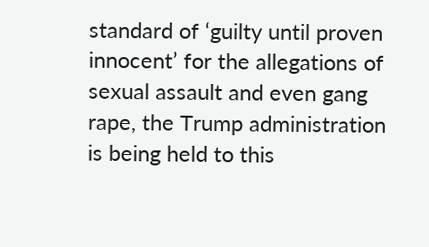standard of ‘guilty until proven innocent’ for the allegations of sexual assault and even gang rape, the Trump administration is being held to this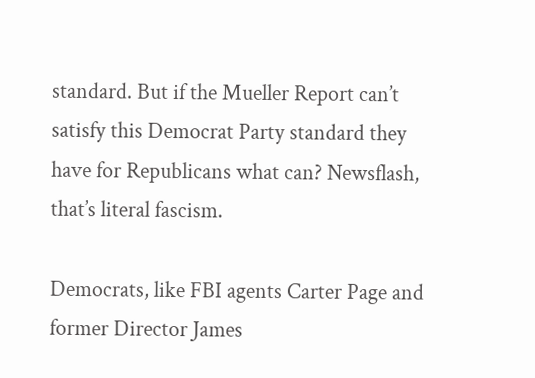standard. But if the Mueller Report can’t satisfy this Democrat Party standard they have for Republicans what can? Newsflash, that’s literal fascism.

Democrats, like FBI agents Carter Page and former Director James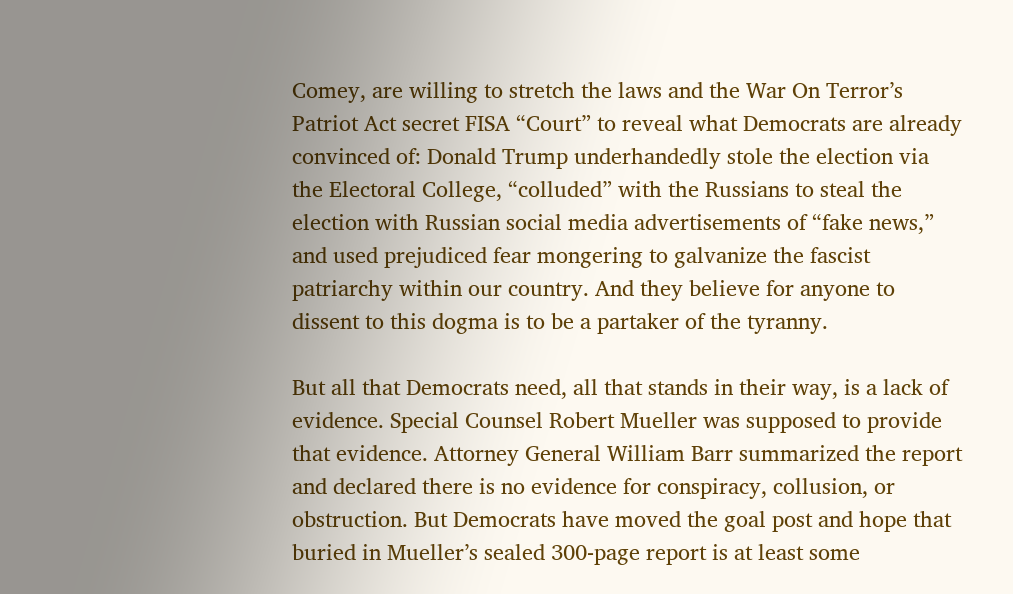Comey, are willing to stretch the laws and the War On Terror’s Patriot Act secret FISA “Court” to reveal what Democrats are already convinced of: Donald Trump underhandedly stole the election via the Electoral College, “colluded” with the Russians to steal the election with Russian social media advertisements of “fake news,” and used prejudiced fear mongering to galvanize the fascist patriarchy within our country. And they believe for anyone to dissent to this dogma is to be a partaker of the tyranny.

But all that Democrats need, all that stands in their way, is a lack of evidence. Special Counsel Robert Mueller was supposed to provide that evidence. Attorney General William Barr summarized the report and declared there is no evidence for conspiracy, collusion, or obstruction. But Democrats have moved the goal post and hope that buried in Mueller’s sealed 300-page report is at least some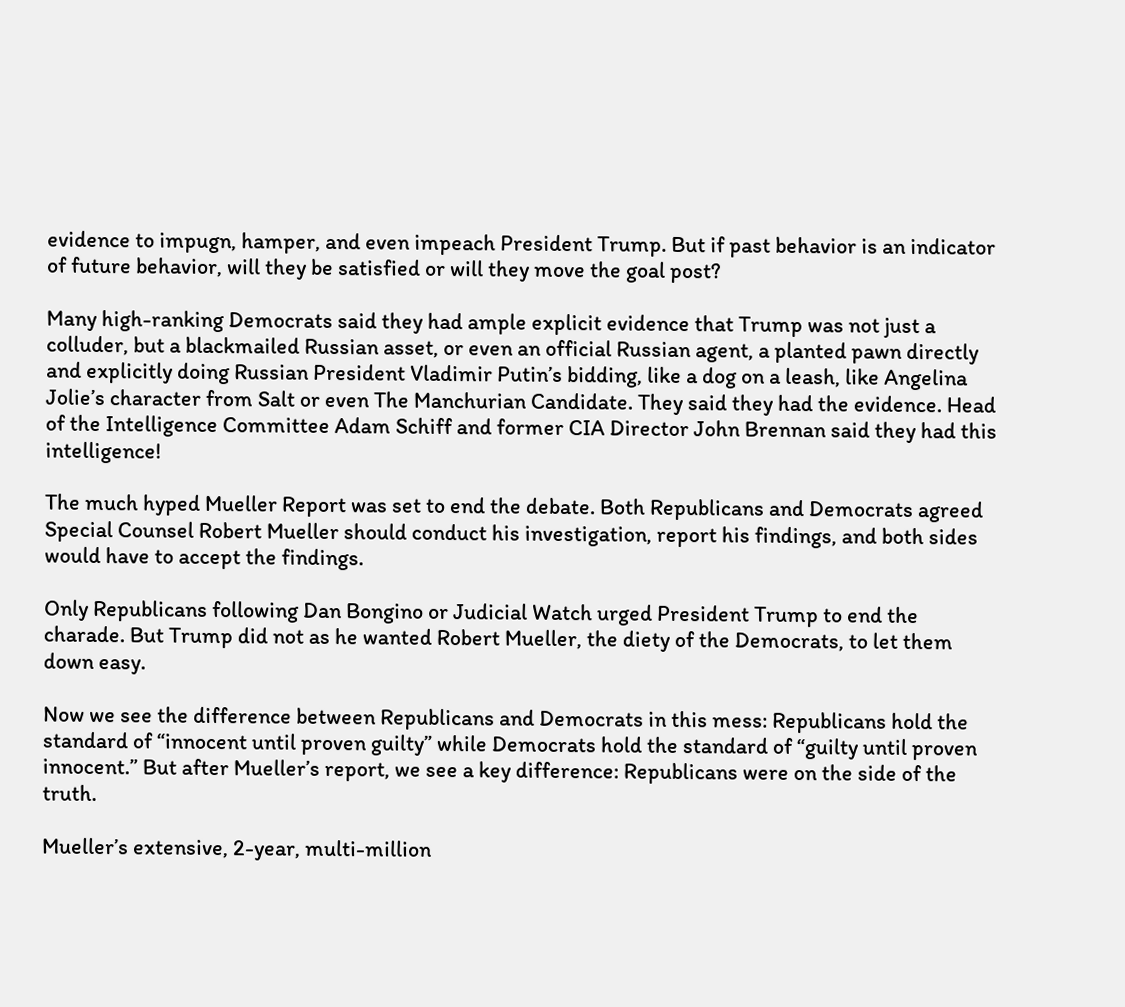evidence to impugn, hamper, and even impeach President Trump. But if past behavior is an indicator of future behavior, will they be satisfied or will they move the goal post?

Many high-ranking Democrats said they had ample explicit evidence that Trump was not just a colluder, but a blackmailed Russian asset, or even an official Russian agent, a planted pawn directly and explicitly doing Russian President Vladimir Putin’s bidding, like a dog on a leash, like Angelina Jolie’s character from Salt or even The Manchurian Candidate. They said they had the evidence. Head of the Intelligence Committee Adam Schiff and former CIA Director John Brennan said they had this intelligence!

The much hyped Mueller Report was set to end the debate. Both Republicans and Democrats agreed Special Counsel Robert Mueller should conduct his investigation, report his findings, and both sides would have to accept the findings.

Only Republicans following Dan Bongino or Judicial Watch urged President Trump to end the charade. But Trump did not as he wanted Robert Mueller, the diety of the Democrats, to let them down easy.

Now we see the difference between Republicans and Democrats in this mess: Republicans hold the standard of “innocent until proven guilty” while Democrats hold the standard of “guilty until proven innocent.” But after Mueller’s report, we see a key difference: Republicans were on the side of the truth.

Mueller’s extensive, 2-year, multi-million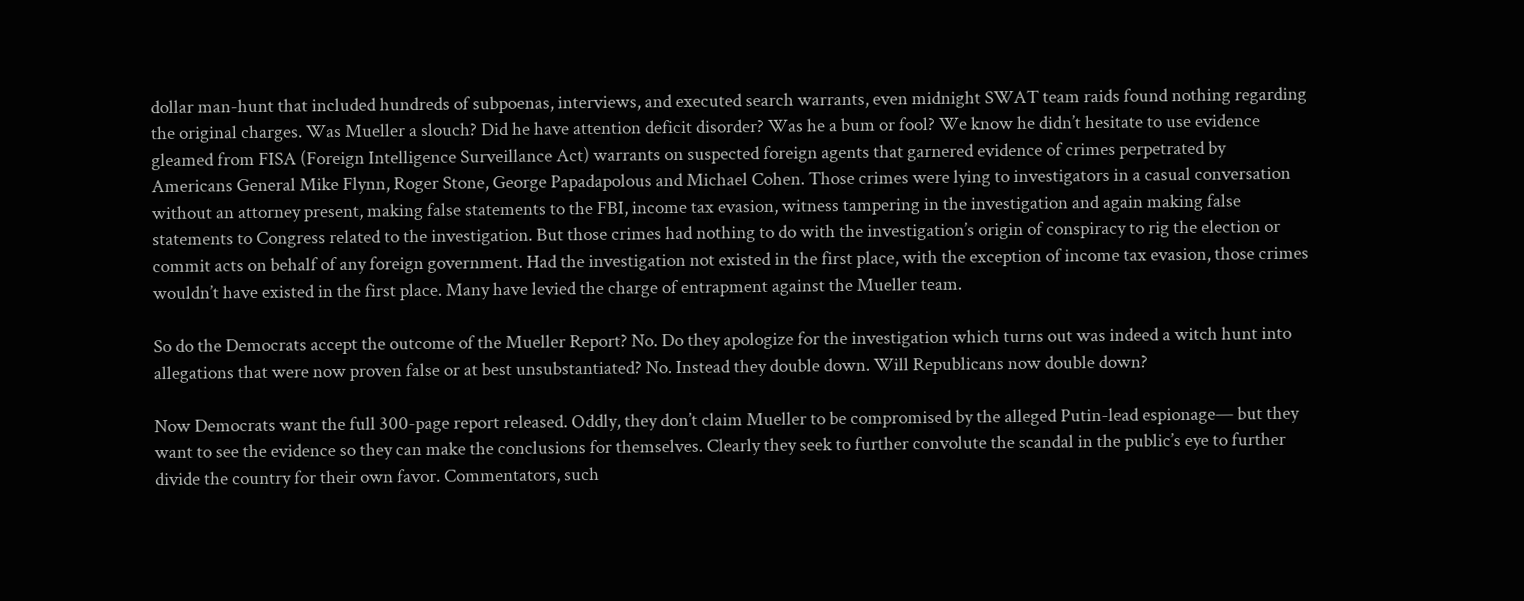dollar man-hunt that included hundreds of subpoenas, interviews, and executed search warrants, even midnight SWAT team raids found nothing regarding the original charges. Was Mueller a slouch? Did he have attention deficit disorder? Was he a bum or fool? We know he didn’t hesitate to use evidence gleamed from FISA (Foreign Intelligence Surveillance Act) warrants on suspected foreign agents that garnered evidence of crimes perpetrated by Americans General Mike Flynn, Roger Stone, George Papadapolous and Michael Cohen. Those crimes were lying to investigators in a casual conversation without an attorney present, making false statements to the FBI, income tax evasion, witness tampering in the investigation and again making false statements to Congress related to the investigation. But those crimes had nothing to do with the investigation’s origin of conspiracy to rig the election or commit acts on behalf of any foreign government. Had the investigation not existed in the first place, with the exception of income tax evasion, those crimes wouldn’t have existed in the first place. Many have levied the charge of entrapment against the Mueller team.

So do the Democrats accept the outcome of the Mueller Report? No. Do they apologize for the investigation which turns out was indeed a witch hunt into allegations that were now proven false or at best unsubstantiated? No. Instead they double down. Will Republicans now double down?

Now Democrats want the full 300-page report released. Oddly, they don’t claim Mueller to be compromised by the alleged Putin-lead espionage— but they want to see the evidence so they can make the conclusions for themselves. Clearly they seek to further convolute the scandal in the public’s eye to further divide the country for their own favor. Commentators, such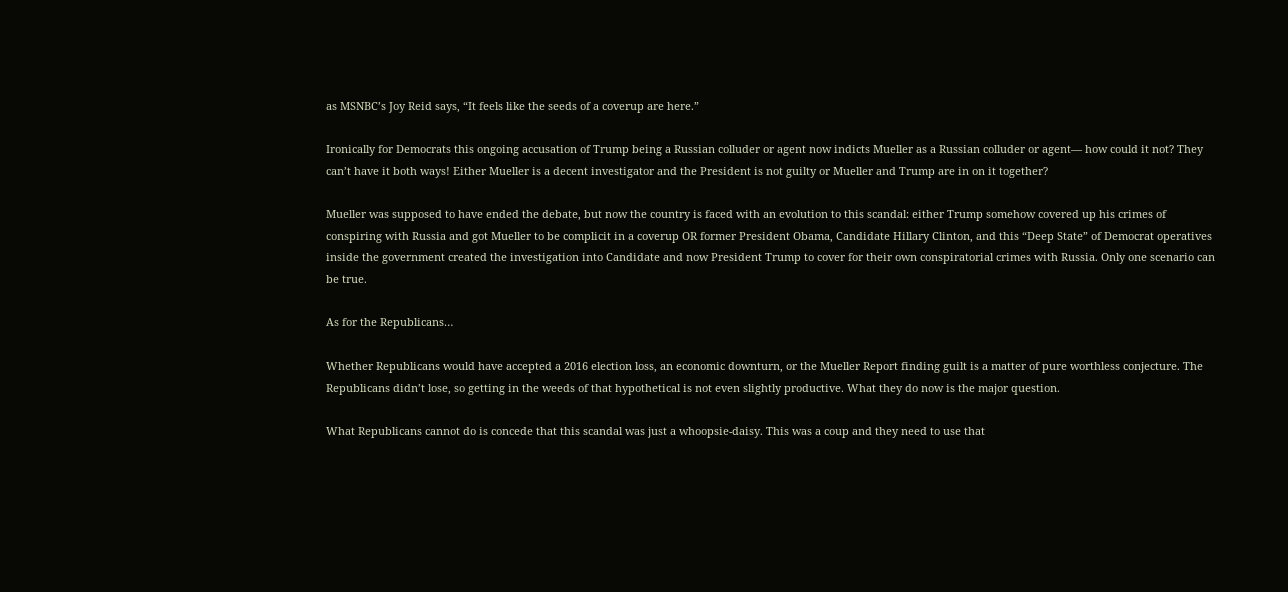as MSNBC’s Joy Reid says, “It feels like the seeds of a coverup are here.”

Ironically for Democrats this ongoing accusation of Trump being a Russian colluder or agent now indicts Mueller as a Russian colluder or agent— how could it not? They can’t have it both ways! Either Mueller is a decent investigator and the President is not guilty or Mueller and Trump are in on it together?

Mueller was supposed to have ended the debate, but now the country is faced with an evolution to this scandal: either Trump somehow covered up his crimes of conspiring with Russia and got Mueller to be complicit in a coverup OR former President Obama, Candidate Hillary Clinton, and this “Deep State” of Democrat operatives inside the government created the investigation into Candidate and now President Trump to cover for their own conspiratorial crimes with Russia. Only one scenario can be true.

As for the Republicans…

Whether Republicans would have accepted a 2016 election loss, an economic downturn, or the Mueller Report finding guilt is a matter of pure worthless conjecture. The Republicans didn’t lose, so getting in the weeds of that hypothetical is not even slightly productive. What they do now is the major question.

What Republicans cannot do is concede that this scandal was just a whoopsie-daisy. This was a coup and they need to use that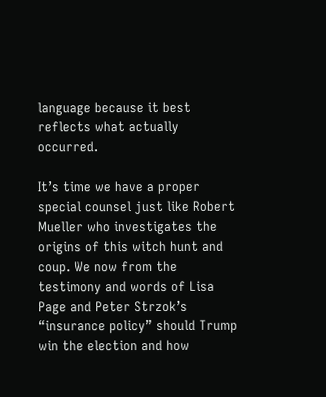language because it best reflects what actually occurred.

It’s time we have a proper special counsel just like Robert Mueller who investigates the origins of this witch hunt and coup. We now from the testimony and words of Lisa Page and Peter Strzok’s “insurance policy” should Trump win the election and how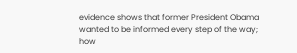evidence shows that former President Obama wanted to be informed every step of the way; how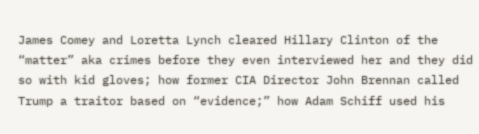James Comey and Loretta Lynch cleared Hillary Clinton of the “matter” aka crimes before they even interviewed her and they did so with kid gloves; how former CIA Director John Brennan called Trump a traitor based on “evidence;” how Adam Schiff used his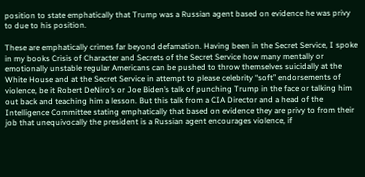position to state emphatically that Trump was a Russian agent based on evidence he was privy to due to his position.

These are emphatically crimes far beyond defamation. Having been in the Secret Service, I spoke in my books Crisis of Character and Secrets of the Secret Service how many mentally or emotionally unstable regular Americans can be pushed to throw themselves suicidally at the White House and at the Secret Service in attempt to please celebrity “soft” endorsements of violence, be it Robert DeNiro’s or Joe Biden’s talk of punching Trump in the face or talking him out back and teaching him a lesson. But this talk from a CIA Director and a head of the Intelligence Committee stating emphatically that based on evidence they are privy to from their job that unequivocally the president is a Russian agent encourages violence, if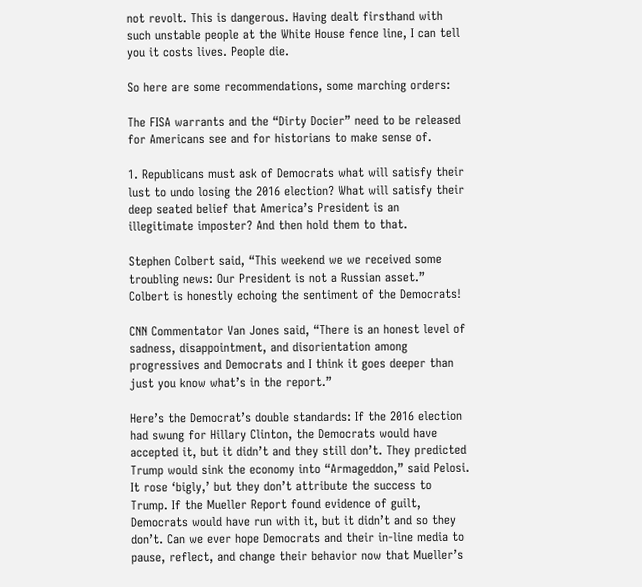not revolt. This is dangerous. Having dealt firsthand with such unstable people at the White House fence line, I can tell you it costs lives. People die.

So here are some recommendations, some marching orders:

The FISA warrants and the “Dirty Docier” need to be released for Americans see and for historians to make sense of.

1. Republicans must ask of Democrats what will satisfy their lust to undo losing the 2016 election? What will satisfy their deep seated belief that America’s President is an illegitimate imposter? And then hold them to that.

Stephen Colbert said, “This weekend we we received some troubling news: Our President is not a Russian asset.” Colbert is honestly echoing the sentiment of the Democrats!

CNN Commentator Van Jones said, “There is an honest level of sadness, disappointment, and disorientation among progressives and Democrats and I think it goes deeper than just you know what’s in the report.”

Here’s the Democrat’s double standards: If the 2016 election had swung for Hillary Clinton, the Democrats would have accepted it, but it didn’t and they still don’t. They predicted Trump would sink the economy into “Armageddon,” said Pelosi. It rose ‘bigly,’ but they don’t attribute the success to Trump. If the Mueller Report found evidence of guilt, Democrats would have run with it, but it didn’t and so they don’t. Can we ever hope Democrats and their in-line media to pause, reflect, and change their behavior now that Mueller’s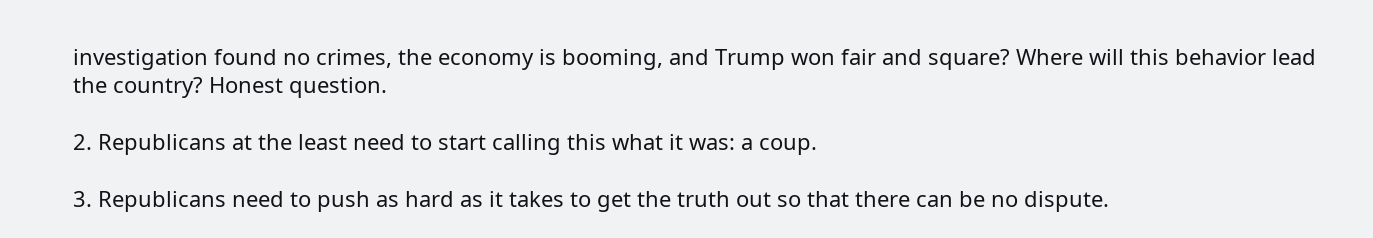investigation found no crimes, the economy is booming, and Trump won fair and square? Where will this behavior lead the country? Honest question.

2. Republicans at the least need to start calling this what it was: a coup.

3. Republicans need to push as hard as it takes to get the truth out so that there can be no dispute.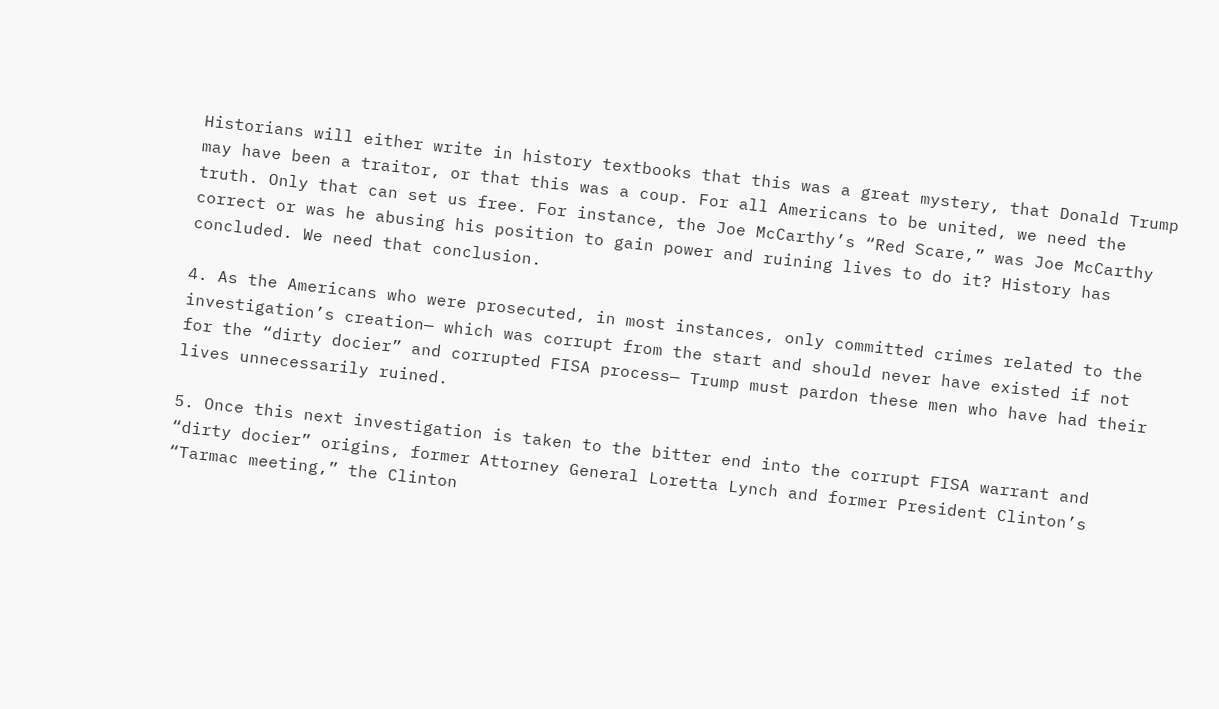Historians will either write in history textbooks that this was a great mystery, that Donald Trump may have been a traitor, or that this was a coup. For all Americans to be united, we need the truth. Only that can set us free. For instance, the Joe McCarthy’s “Red Scare,” was Joe McCarthy correct or was he abusing his position to gain power and ruining lives to do it? History has concluded. We need that conclusion.

4. As the Americans who were prosecuted, in most instances, only committed crimes related to the investigation’s creation— which was corrupt from the start and should never have existed if not for the “dirty docier” and corrupted FISA process— Trump must pardon these men who have had their lives unnecessarily ruined.

5. Once this next investigation is taken to the bitter end into the corrupt FISA warrant and “dirty docier” origins, former Attorney General Loretta Lynch and former President Clinton’s “Tarmac meeting,” the Clinton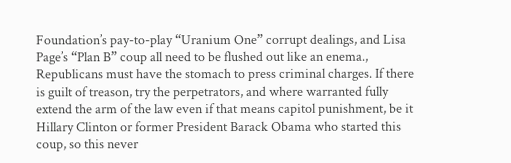Foundation’s pay-to-play “Uranium One” corrupt dealings, and Lisa Page’s “Plan B” coup all need to be flushed out like an enema., Republicans must have the stomach to press criminal charges. If there is guilt of treason, try the perpetrators, and where warranted fully extend the arm of the law even if that means capitol punishment, be it Hillary Clinton or former President Barack Obama who started this coup, so this never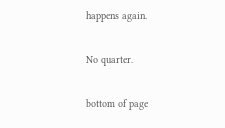happens again.

No quarter.

bottom of page